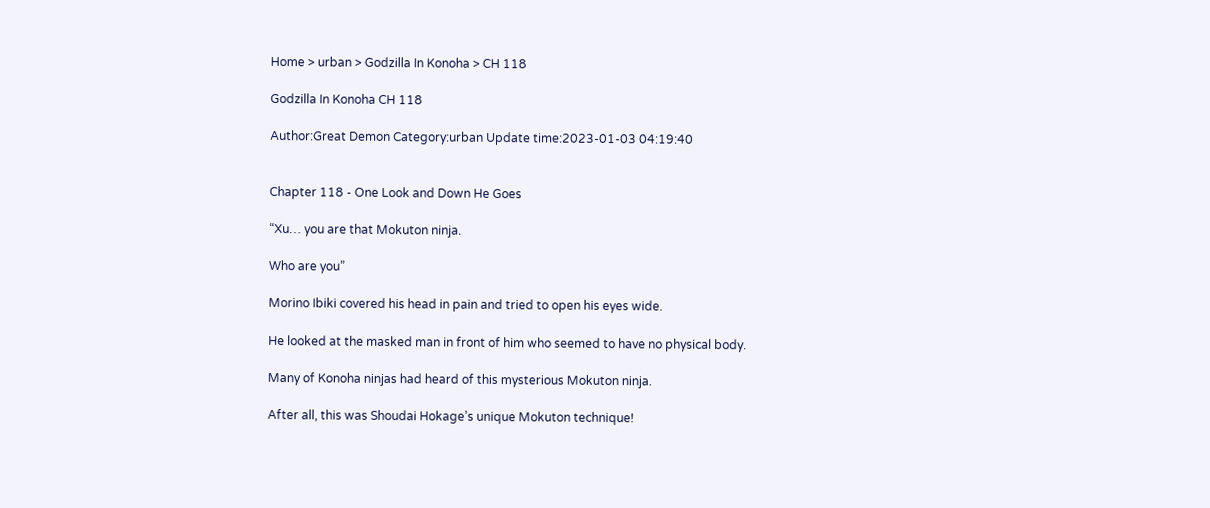Home > urban > Godzilla In Konoha > CH 118

Godzilla In Konoha CH 118

Author:Great Demon Category:urban Update time:2023-01-03 04:19:40


Chapter 118 - One Look and Down He Goes

“Xu… you are that Mokuton ninja.

Who are you”

Morino Ibiki covered his head in pain and tried to open his eyes wide.

He looked at the masked man in front of him who seemed to have no physical body.

Many of Konoha ninjas had heard of this mysterious Mokuton ninja.

After all, this was Shoudai Hokage’s unique Mokuton technique!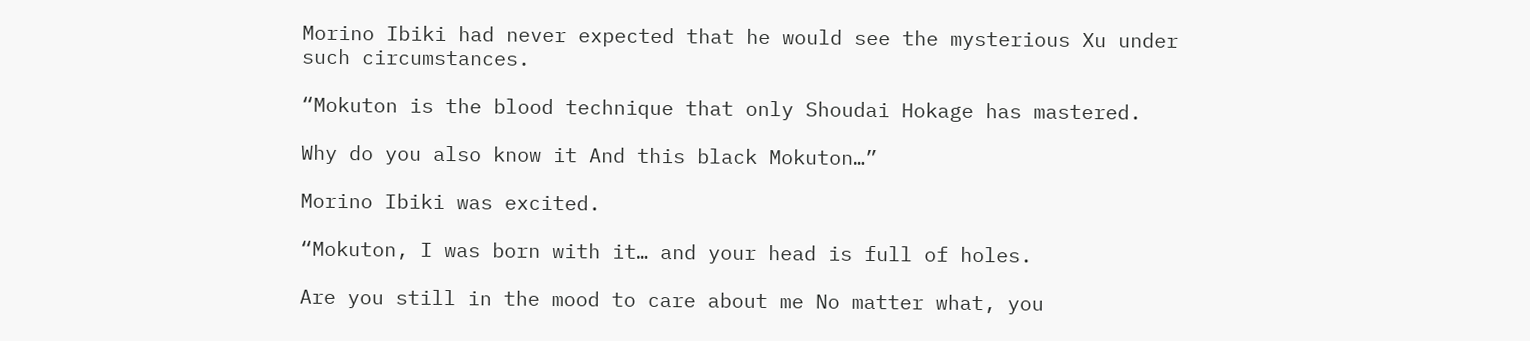Morino Ibiki had never expected that he would see the mysterious Xu under such circumstances.

“Mokuton is the blood technique that only Shoudai Hokage has mastered.

Why do you also know it And this black Mokuton…”

Morino Ibiki was excited.

“Mokuton, I was born with it… and your head is full of holes.

Are you still in the mood to care about me No matter what, you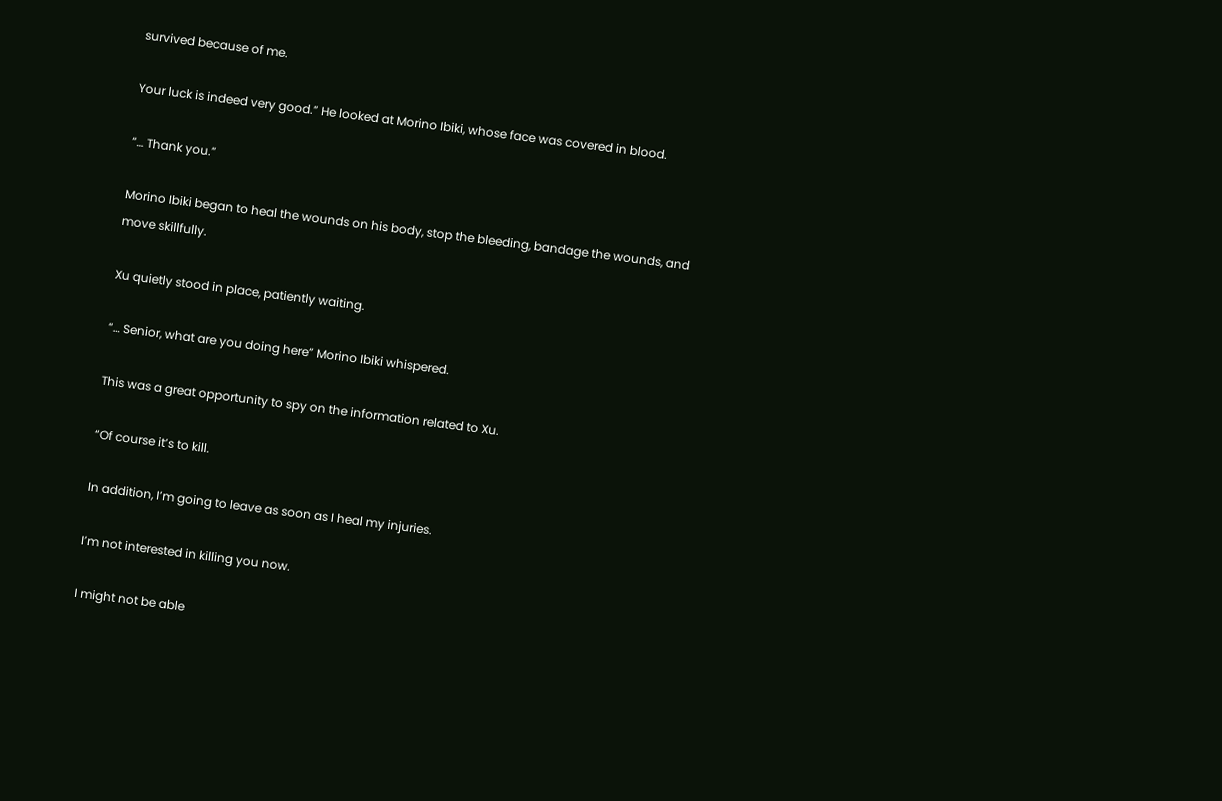survived because of me.

Your luck is indeed very good.” He looked at Morino Ibiki, whose face was covered in blood.

“… Thank you.”

Morino Ibiki began to heal the wounds on his body, stop the bleeding, bandage the wounds, and move skillfully.

Xu quietly stood in place, patiently waiting.

“… Senior, what are you doing here” Morino Ibiki whispered.

This was a great opportunity to spy on the information related to Xu.

“Of course it’s to kill.

In addition, I’m going to leave as soon as I heal my injuries.

I’m not interested in killing you now.

I might not be able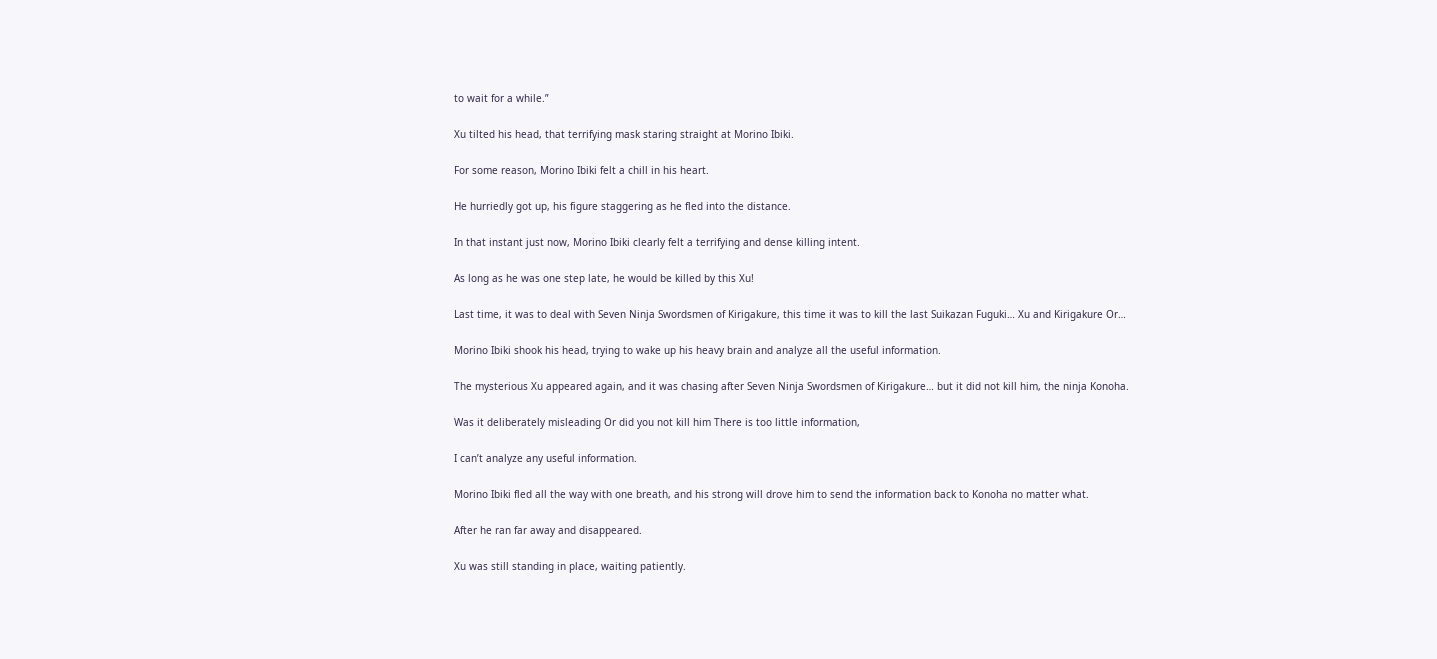to wait for a while.”

Xu tilted his head, that terrifying mask staring straight at Morino Ibiki.

For some reason, Morino Ibiki felt a chill in his heart.

He hurriedly got up, his figure staggering as he fled into the distance.

In that instant just now, Morino Ibiki clearly felt a terrifying and dense killing intent.

As long as he was one step late, he would be killed by this Xu!

Last time, it was to deal with Seven Ninja Swordsmen of Kirigakure, this time it was to kill the last Suikazan Fuguki… Xu and Kirigakure Or…

Morino Ibiki shook his head, trying to wake up his heavy brain and analyze all the useful information.

The mysterious Xu appeared again, and it was chasing after Seven Ninja Swordsmen of Kirigakure… but it did not kill him, the ninja Konoha.

Was it deliberately misleading Or did you not kill him There is too little information,

I can’t analyze any useful information.

Morino Ibiki fled all the way with one breath, and his strong will drove him to send the information back to Konoha no matter what.

After he ran far away and disappeared.

Xu was still standing in place, waiting patiently.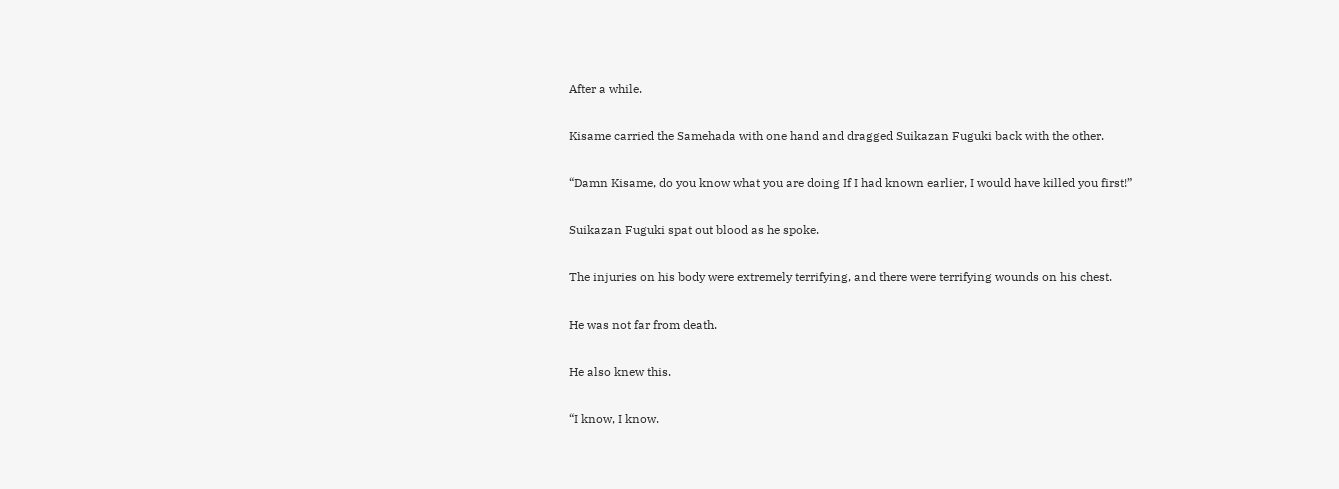After a while.

Kisame carried the Samehada with one hand and dragged Suikazan Fuguki back with the other.

“Damn Kisame, do you know what you are doing If I had known earlier, I would have killed you first!”

Suikazan Fuguki spat out blood as he spoke.

The injuries on his body were extremely terrifying, and there were terrifying wounds on his chest.

He was not far from death.

He also knew this.

“I know, I know.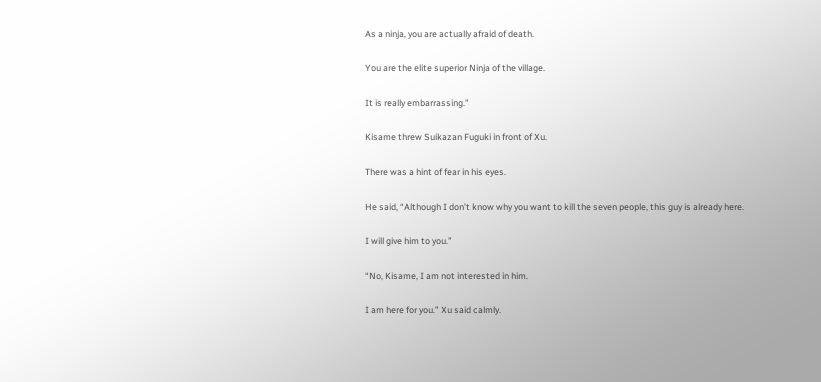As a ninja, you are actually afraid of death.

You are the elite superior Ninja of the village.

It is really embarrassing.”

Kisame threw Suikazan Fuguki in front of Xu.

There was a hint of fear in his eyes.

He said, “Although I don’t know why you want to kill the seven people, this guy is already here.

I will give him to you.”

“No, Kisame, I am not interested in him.

I am here for you.” Xu said calmly.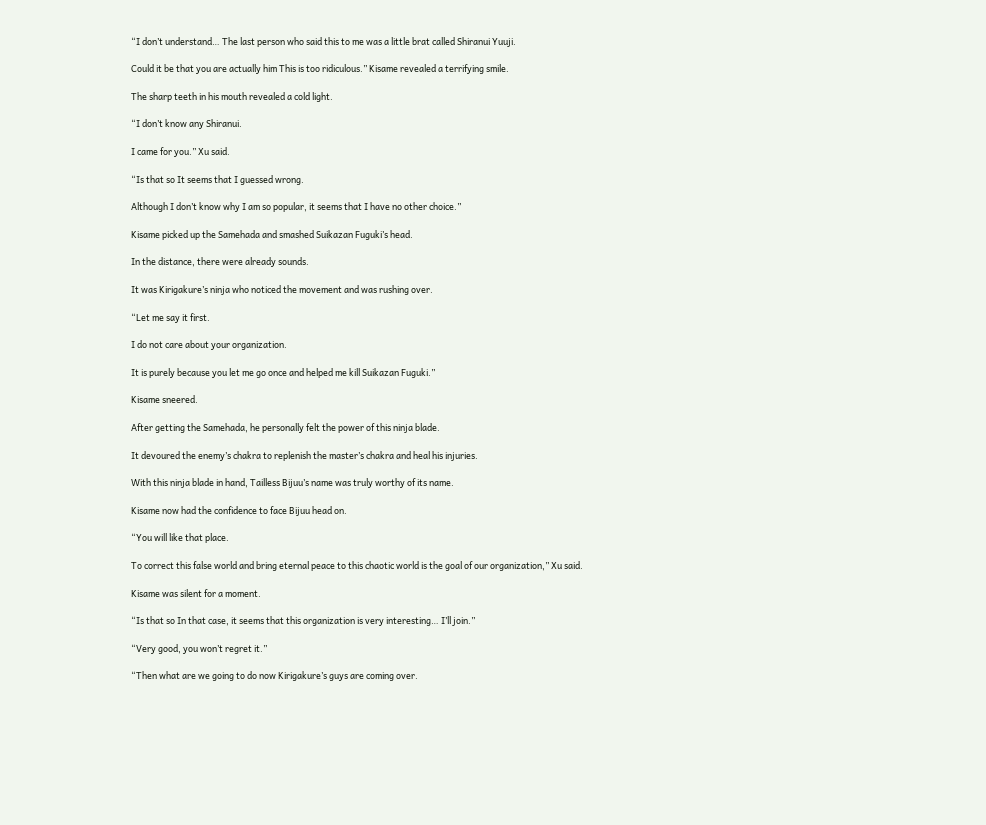“I don’t understand… The last person who said this to me was a little brat called Shiranui Yuuji.

Could it be that you are actually him This is too ridiculous.” Kisame revealed a terrifying smile.

The sharp teeth in his mouth revealed a cold light.

“I don’t know any Shiranui.

I came for you.” Xu said.

“Is that so It seems that I guessed wrong.

Although I don’t know why I am so popular, it seems that I have no other choice.”

Kisame picked up the Samehada and smashed Suikazan Fuguki’s head.

In the distance, there were already sounds.

It was Kirigakure’s ninja who noticed the movement and was rushing over.

“Let me say it first.

I do not care about your organization.

It is purely because you let me go once and helped me kill Suikazan Fuguki.”

Kisame sneered.

After getting the Samehada, he personally felt the power of this ninja blade.

It devoured the enemy’s chakra to replenish the master’s chakra and heal his injuries.

With this ninja blade in hand, Tailless Bijuu’s name was truly worthy of its name.

Kisame now had the confidence to face Bijuu head on.

“You will like that place.

To correct this false world and bring eternal peace to this chaotic world is the goal of our organization,” Xu said.

Kisame was silent for a moment.

“Is that so In that case, it seems that this organization is very interesting… I’ll join.”

“Very good, you won’t regret it.”

“Then what are we going to do now Kirigakure’s guys are coming over.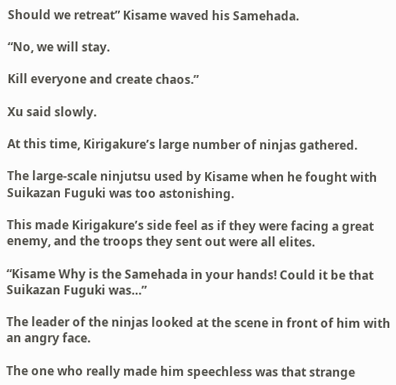Should we retreat” Kisame waved his Samehada.

“No, we will stay.

Kill everyone and create chaos.”

Xu said slowly.

At this time, Kirigakure’s large number of ninjas gathered.

The large-scale ninjutsu used by Kisame when he fought with Suikazan Fuguki was too astonishing.

This made Kirigakure’s side feel as if they were facing a great enemy, and the troops they sent out were all elites.

“Kisame Why is the Samehada in your hands! Could it be that Suikazan Fuguki was…”

The leader of the ninjas looked at the scene in front of him with an angry face.

The one who really made him speechless was that strange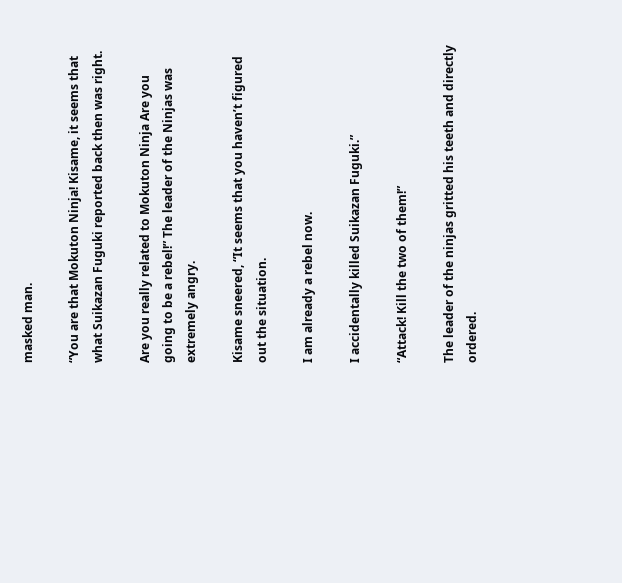masked man.

“You are that Mokuton Ninja! Kisame, it seems that what Suikazan Fuguki reported back then was right.

Are you really related to Mokuton Ninja Are you going to be a rebel!” The leader of the Ninjas was extremely angry.

Kisame sneered, “It seems that you haven’t figured out the situation.

I am already a rebel now.

I accidentally killed Suikazan Fuguki.”

“Attack! Kill the two of them!”

The leader of the ninjas gritted his teeth and directly ordered.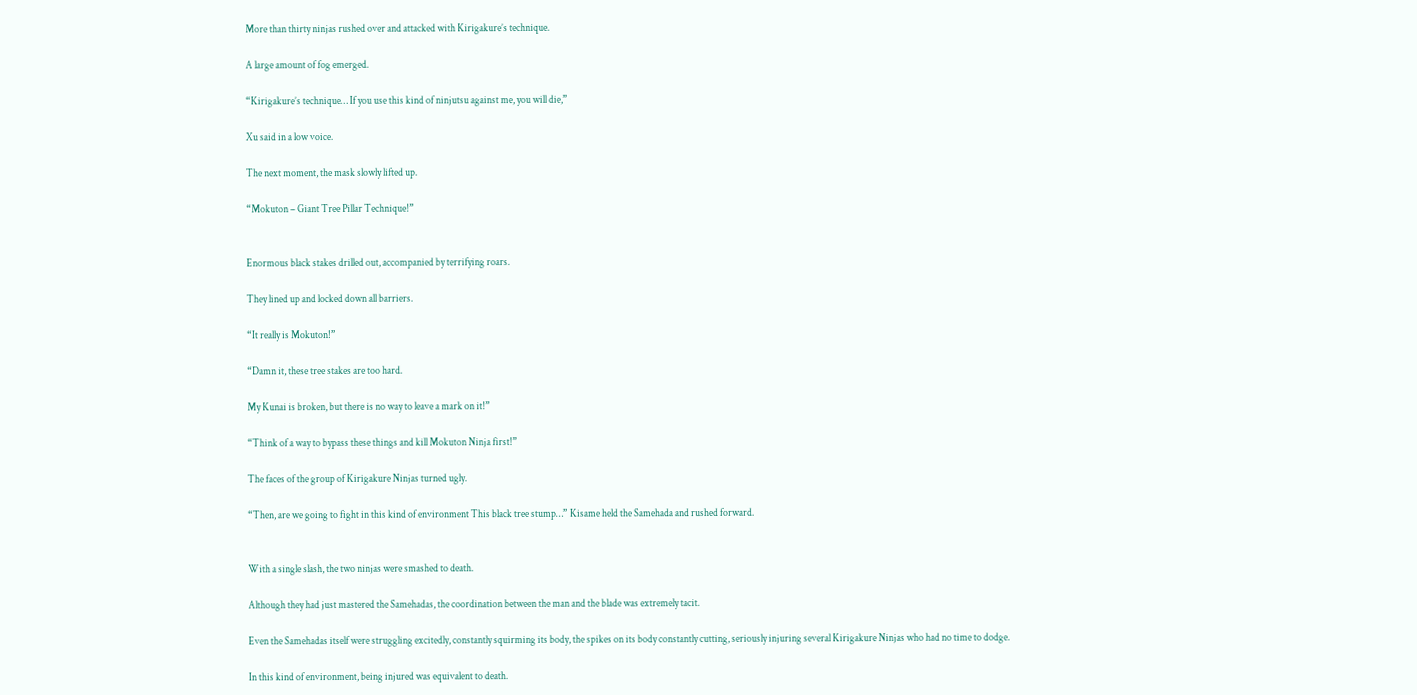More than thirty ninjas rushed over and attacked with Kirigakure’s technique.

A large amount of fog emerged.

“Kirigakure’s technique… If you use this kind of ninjutsu against me, you will die,”

Xu said in a low voice.

The next moment, the mask slowly lifted up.

“Mokuton – Giant Tree Pillar Technique!”


Enormous black stakes drilled out, accompanied by terrifying roars.

They lined up and locked down all barriers.

“It really is Mokuton!”

“Damn it, these tree stakes are too hard.

My Kunai is broken, but there is no way to leave a mark on it!”

“Think of a way to bypass these things and kill Mokuton Ninja first!”

The faces of the group of Kirigakure Ninjas turned ugly.

“Then, are we going to fight in this kind of environment This black tree stump…” Kisame held the Samehada and rushed forward.


With a single slash, the two ninjas were smashed to death.

Although they had just mastered the Samehadas, the coordination between the man and the blade was extremely tacit.

Even the Samehadas itself were struggling excitedly, constantly squirming its body, the spikes on its body constantly cutting, seriously injuring several Kirigakure Ninjas who had no time to dodge.

In this kind of environment, being injured was equivalent to death.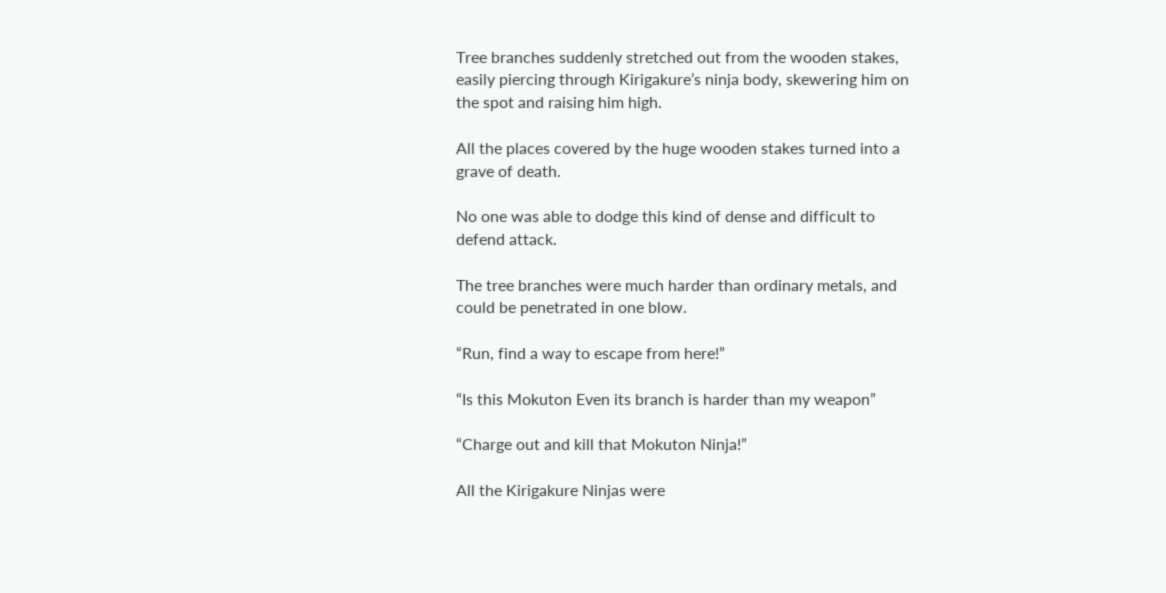Tree branches suddenly stretched out from the wooden stakes, easily piercing through Kirigakure’s ninja body, skewering him on the spot and raising him high.

All the places covered by the huge wooden stakes turned into a grave of death.

No one was able to dodge this kind of dense and difficult to defend attack.

The tree branches were much harder than ordinary metals, and could be penetrated in one blow.

“Run, find a way to escape from here!”

“Is this Mokuton Even its branch is harder than my weapon”

“Charge out and kill that Mokuton Ninja!”

All the Kirigakure Ninjas were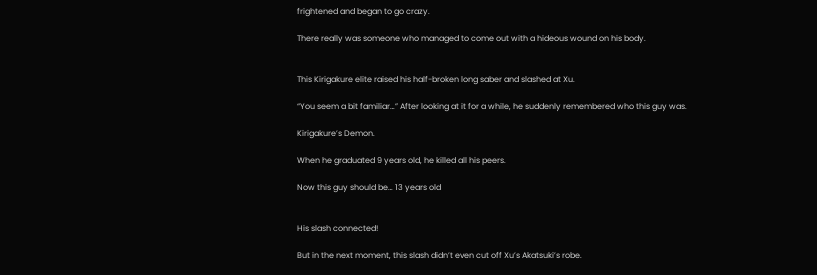frightened and began to go crazy.

There really was someone who managed to come out with a hideous wound on his body.


This Kirigakure elite raised his half-broken long saber and slashed at Xu.

“You seem a bit familiar…” After looking at it for a while, he suddenly remembered who this guy was.

Kirigakure’s Demon.

When he graduated 9 years old, he killed all his peers.

Now this guy should be… 13 years old


His slash connected!

But in the next moment, this slash didn’t even cut off Xu’s Akatsuki’s robe.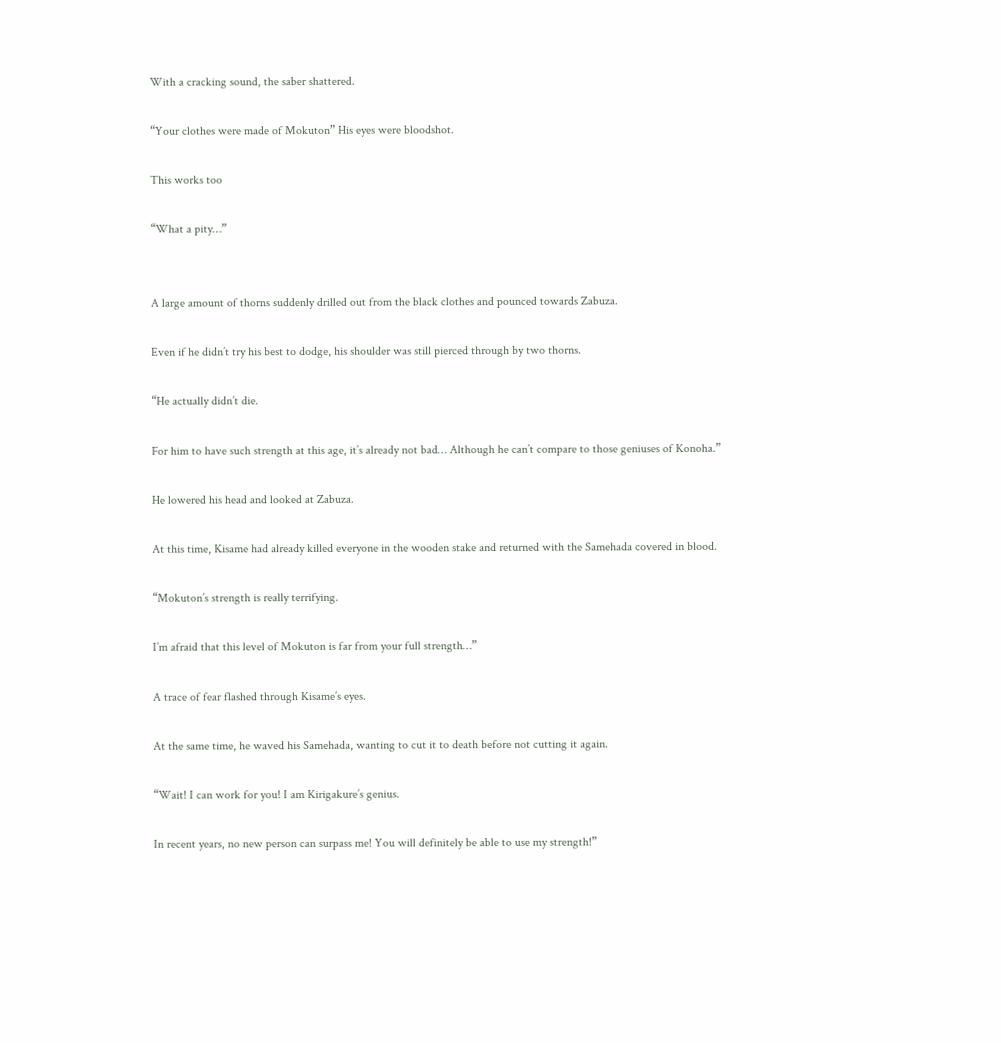With a cracking sound, the saber shattered.

“Your clothes were made of Mokuton” His eyes were bloodshot.

This works too

“What a pity…”


A large amount of thorns suddenly drilled out from the black clothes and pounced towards Zabuza.

Even if he didn’t try his best to dodge, his shoulder was still pierced through by two thorns.

“He actually didn’t die.

For him to have such strength at this age, it’s already not bad… Although he can’t compare to those geniuses of Konoha.”

He lowered his head and looked at Zabuza.

At this time, Kisame had already killed everyone in the wooden stake and returned with the Samehada covered in blood.

“Mokuton’s strength is really terrifying.

I’m afraid that this level of Mokuton is far from your full strength…”

A trace of fear flashed through Kisame’s eyes.

At the same time, he waved his Samehada, wanting to cut it to death before not cutting it again.

“Wait! I can work for you! I am Kirigakure’s genius.

In recent years, no new person can surpass me! You will definitely be able to use my strength!”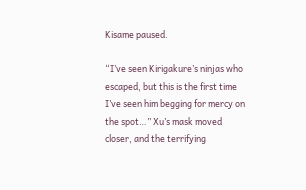Kisame paused.

“I’ve seen Kirigakure’s ninjas who escaped, but this is the first time I’ve seen him begging for mercy on the spot…” Xu’s mask moved closer, and the terrifying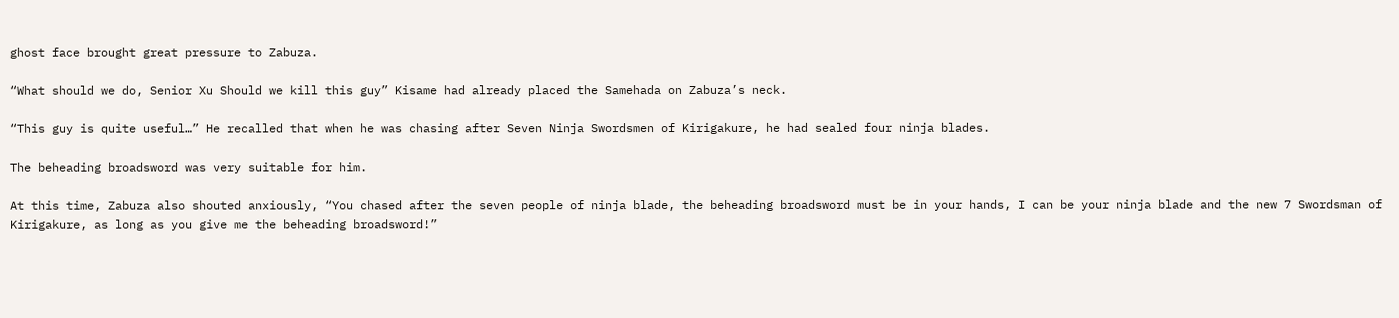ghost face brought great pressure to Zabuza.

“What should we do, Senior Xu Should we kill this guy” Kisame had already placed the Samehada on Zabuza’s neck.

“This guy is quite useful…” He recalled that when he was chasing after Seven Ninja Swordsmen of Kirigakure, he had sealed four ninja blades.

The beheading broadsword was very suitable for him.

At this time, Zabuza also shouted anxiously, “You chased after the seven people of ninja blade, the beheading broadsword must be in your hands, I can be your ninja blade and the new 7 Swordsman of Kirigakure, as long as you give me the beheading broadsword!”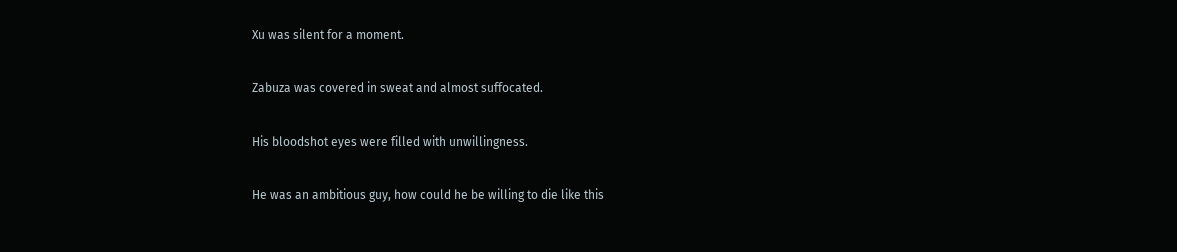Xu was silent for a moment.

Zabuza was covered in sweat and almost suffocated.

His bloodshot eyes were filled with unwillingness.

He was an ambitious guy, how could he be willing to die like this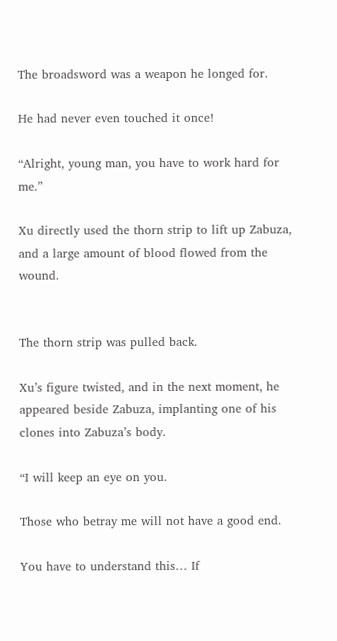The broadsword was a weapon he longed for.

He had never even touched it once!

“Alright, young man, you have to work hard for me.”

Xu directly used the thorn strip to lift up Zabuza, and a large amount of blood flowed from the wound.


The thorn strip was pulled back.

Xu’s figure twisted, and in the next moment, he appeared beside Zabuza, implanting one of his clones into Zabuza’s body.

“I will keep an eye on you.

Those who betray me will not have a good end.

You have to understand this… If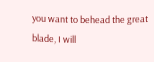you want to behead the great blade, I will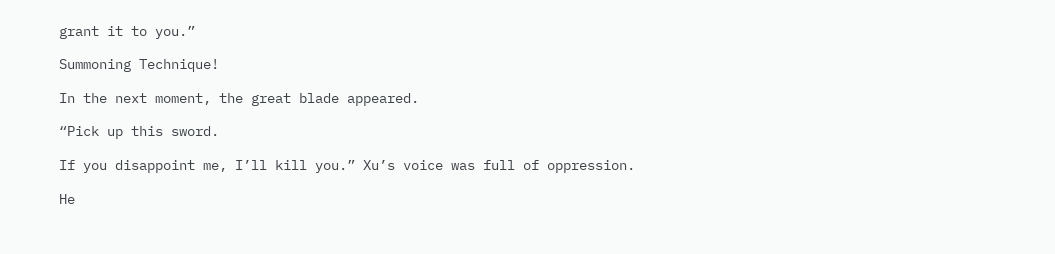grant it to you.”

Summoning Technique!

In the next moment, the great blade appeared.

“Pick up this sword.

If you disappoint me, I’ll kill you.” Xu’s voice was full of oppression.

He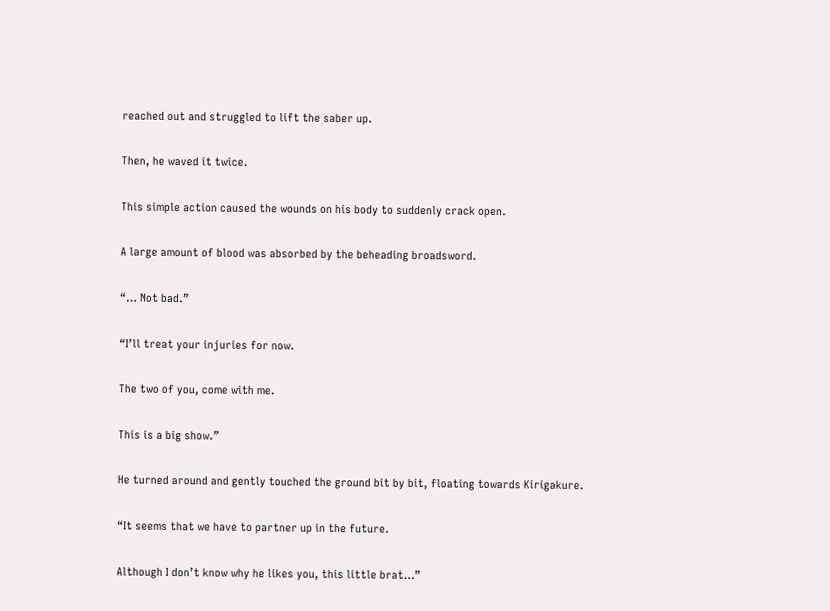reached out and struggled to lift the saber up.

Then, he waved it twice.

This simple action caused the wounds on his body to suddenly crack open.

A large amount of blood was absorbed by the beheading broadsword.

“… Not bad.”

“I’ll treat your injuries for now.

The two of you, come with me.

This is a big show.”

He turned around and gently touched the ground bit by bit, floating towards Kirigakure.

“It seems that we have to partner up in the future.

Although I don’t know why he likes you, this little brat…”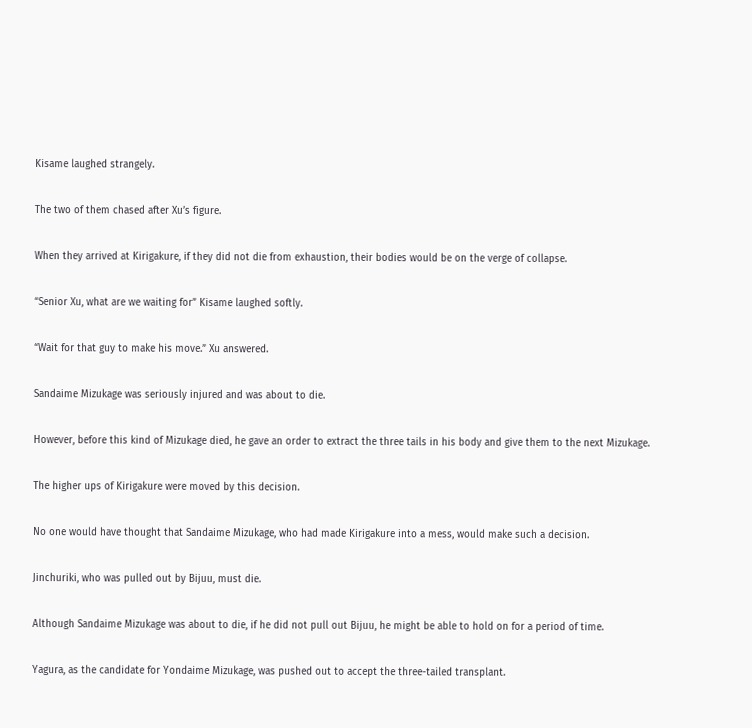Kisame laughed strangely.

The two of them chased after Xu’s figure.

When they arrived at Kirigakure, if they did not die from exhaustion, their bodies would be on the verge of collapse.

“Senior Xu, what are we waiting for” Kisame laughed softly.

“Wait for that guy to make his move.” Xu answered.

Sandaime Mizukage was seriously injured and was about to die.

However, before this kind of Mizukage died, he gave an order to extract the three tails in his body and give them to the next Mizukage.

The higher ups of Kirigakure were moved by this decision.

No one would have thought that Sandaime Mizukage, who had made Kirigakure into a mess, would make such a decision.

Jinchuriki, who was pulled out by Bijuu, must die.

Although Sandaime Mizukage was about to die, if he did not pull out Bijuu, he might be able to hold on for a period of time.

Yagura, as the candidate for Yondaime Mizukage, was pushed out to accept the three-tailed transplant.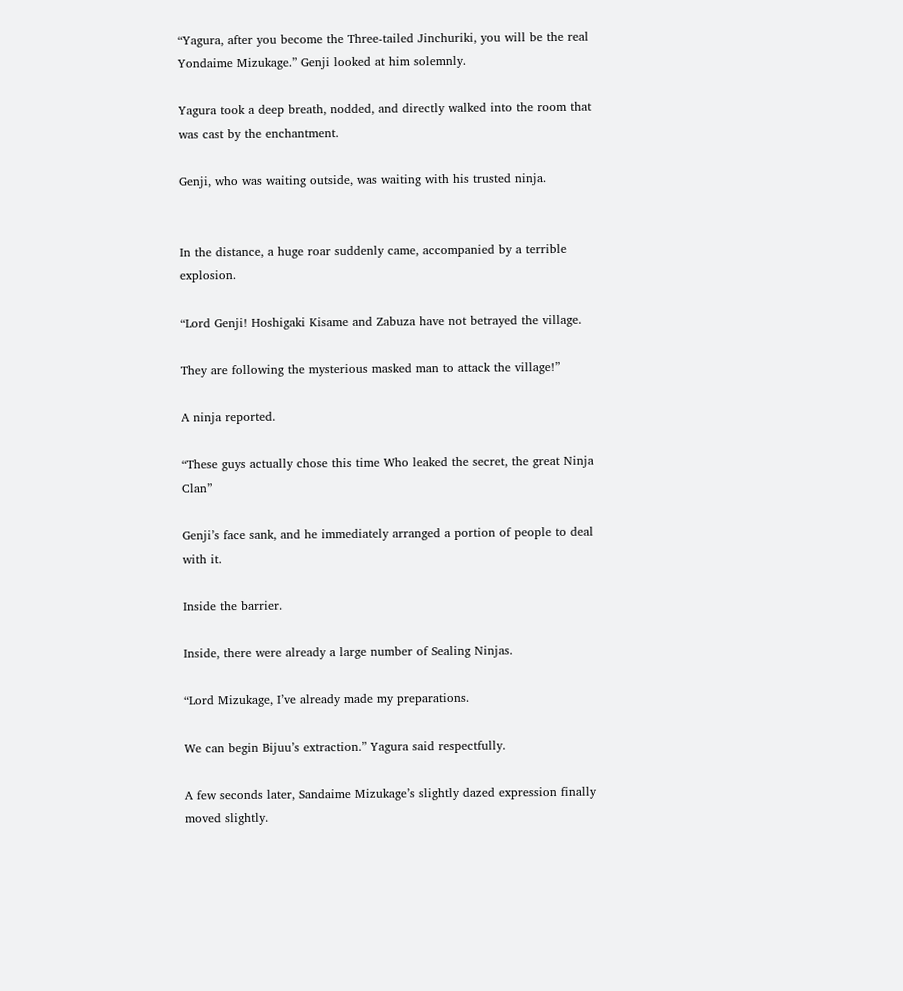“Yagura, after you become the Three-tailed Jinchuriki, you will be the real Yondaime Mizukage.” Genji looked at him solemnly.

Yagura took a deep breath, nodded, and directly walked into the room that was cast by the enchantment.

Genji, who was waiting outside, was waiting with his trusted ninja.


In the distance, a huge roar suddenly came, accompanied by a terrible explosion.

“Lord Genji! Hoshigaki Kisame and Zabuza have not betrayed the village.

They are following the mysterious masked man to attack the village!”

A ninja reported.

“These guys actually chose this time Who leaked the secret, the great Ninja Clan”

Genji’s face sank, and he immediately arranged a portion of people to deal with it.

Inside the barrier.

Inside, there were already a large number of Sealing Ninjas.

“Lord Mizukage, I’ve already made my preparations.

We can begin Bijuu’s extraction.” Yagura said respectfully.

A few seconds later, Sandaime Mizukage’s slightly dazed expression finally moved slightly.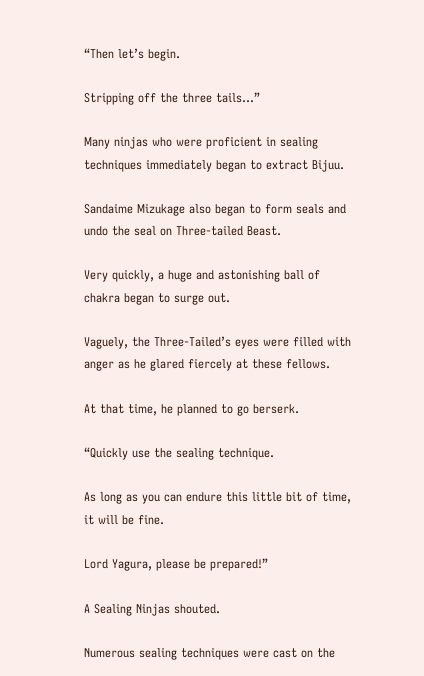“Then let’s begin.

Stripping off the three tails…”

Many ninjas who were proficient in sealing techniques immediately began to extract Bijuu.

Sandaime Mizukage also began to form seals and undo the seal on Three-tailed Beast.

Very quickly, a huge and astonishing ball of chakra began to surge out.

Vaguely, the Three-Tailed’s eyes were filled with anger as he glared fiercely at these fellows.

At that time, he planned to go berserk.

“Quickly use the sealing technique.

As long as you can endure this little bit of time, it will be fine.

Lord Yagura, please be prepared!”

A Sealing Ninjas shouted.

Numerous sealing techniques were cast on the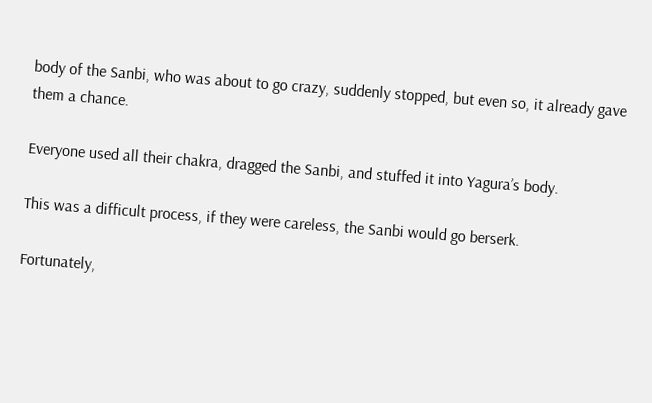body of the Sanbi, who was about to go crazy, suddenly stopped, but even so, it already gave them a chance.

Everyone used all their chakra, dragged the Sanbi, and stuffed it into Yagura’s body.

This was a difficult process, if they were careless, the Sanbi would go berserk.

Fortunately,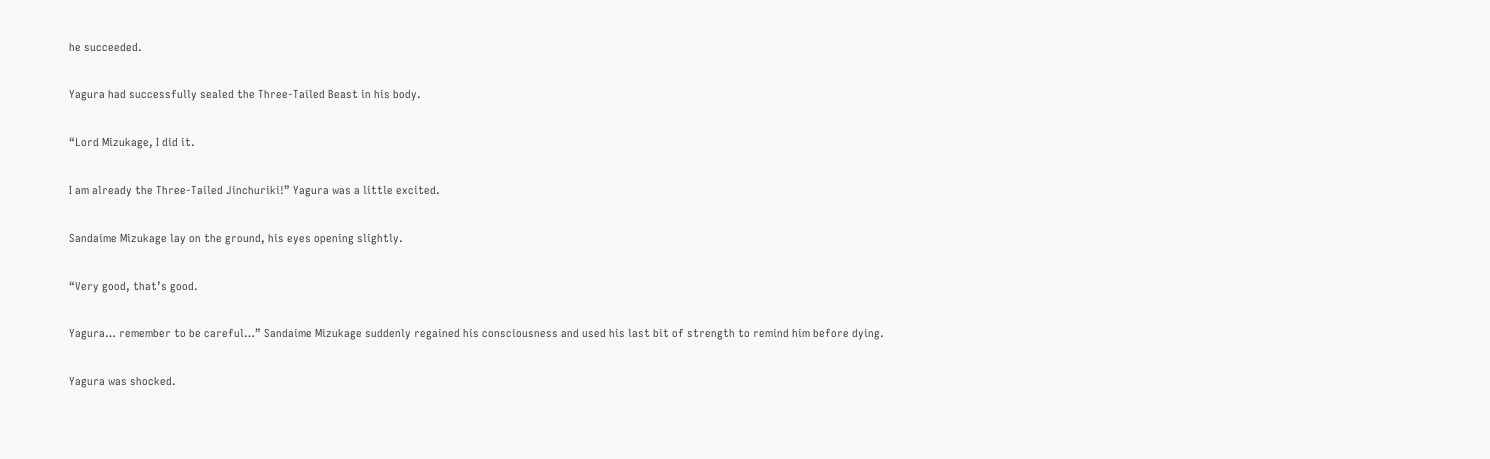he succeeded.

Yagura had successfully sealed the Three-Tailed Beast in his body.

“Lord Mizukage, I did it.

I am already the Three-Tailed Jinchuriki!” Yagura was a little excited.

Sandaime Mizukage lay on the ground, his eyes opening slightly.

“Very good, that’s good.

Yagura… remember to be careful…” Sandaime Mizukage suddenly regained his consciousness and used his last bit of strength to remind him before dying.

Yagura was shocked.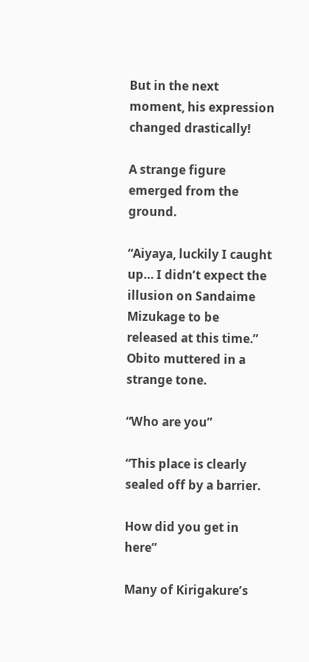But in the next moment, his expression changed drastically!

A strange figure emerged from the ground.

“Aiyaya, luckily I caught up… I didn’t expect the illusion on Sandaime Mizukage to be released at this time.” Obito muttered in a strange tone.

“Who are you”

“This place is clearly sealed off by a barrier.

How did you get in here”

Many of Kirigakure’s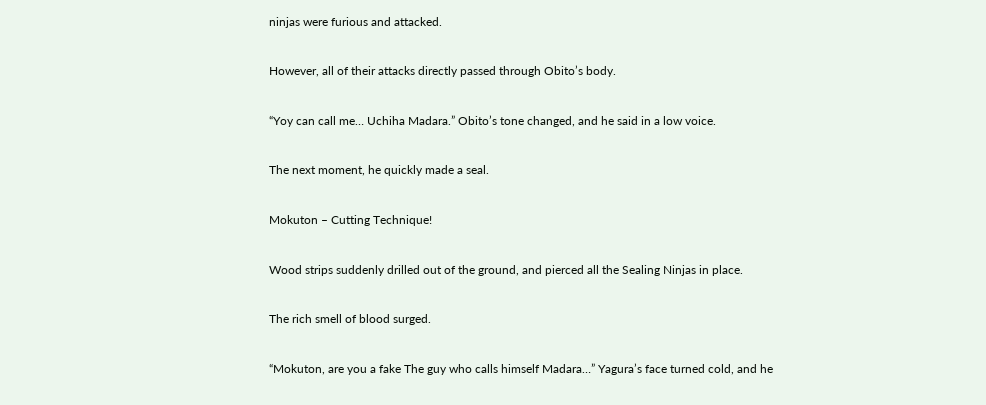ninjas were furious and attacked.

However, all of their attacks directly passed through Obito’s body.

“Yoy can call me… Uchiha Madara.” Obito’s tone changed, and he said in a low voice.

The next moment, he quickly made a seal.

Mokuton – Cutting Technique!

Wood strips suddenly drilled out of the ground, and pierced all the Sealing Ninjas in place.

The rich smell of blood surged.

“Mokuton, are you a fake The guy who calls himself Madara…” Yagura’s face turned cold, and he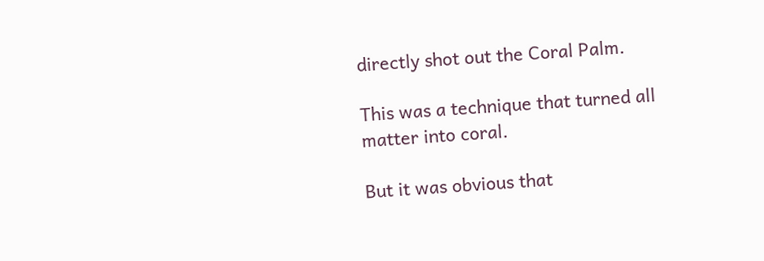directly shot out the Coral Palm.

This was a technique that turned all matter into coral.

But it was obvious that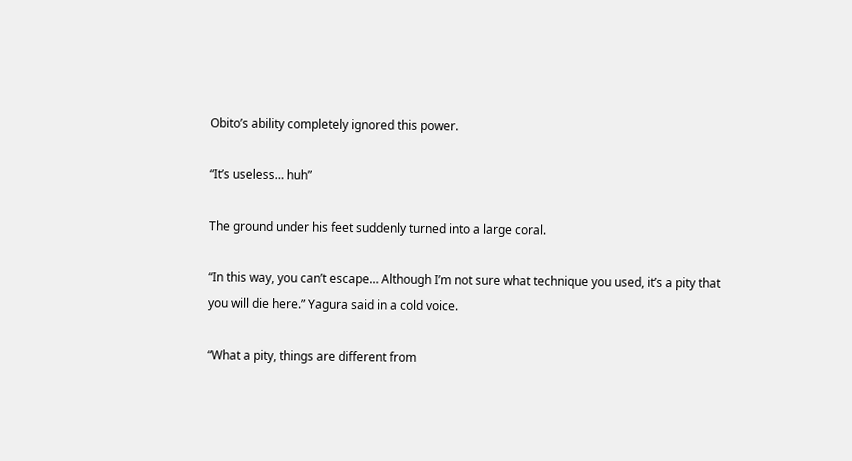Obito’s ability completely ignored this power.

“It’s useless… huh”

The ground under his feet suddenly turned into a large coral.

“In this way, you can’t escape… Although I’m not sure what technique you used, it’s a pity that you will die here.” Yagura said in a cold voice.

“What a pity, things are different from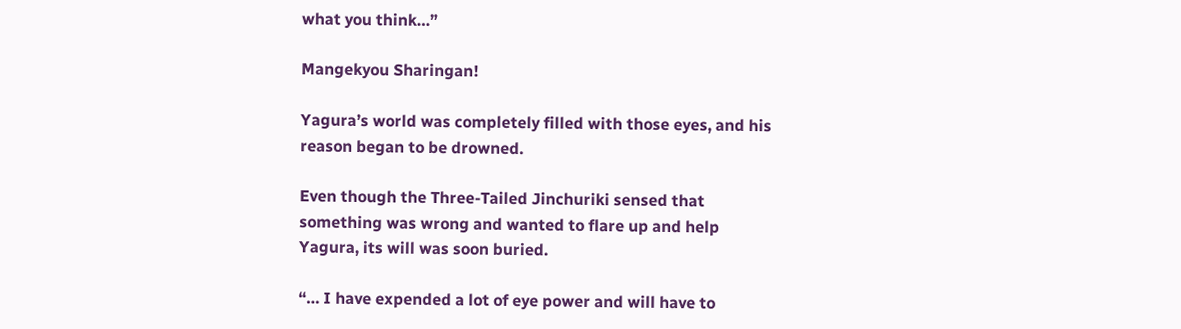what you think…”

Mangekyou Sharingan!

Yagura’s world was completely filled with those eyes, and his reason began to be drowned.

Even though the Three-Tailed Jinchuriki sensed that something was wrong and wanted to flare up and help Yagura, its will was soon buried.

“… I have expended a lot of eye power and will have to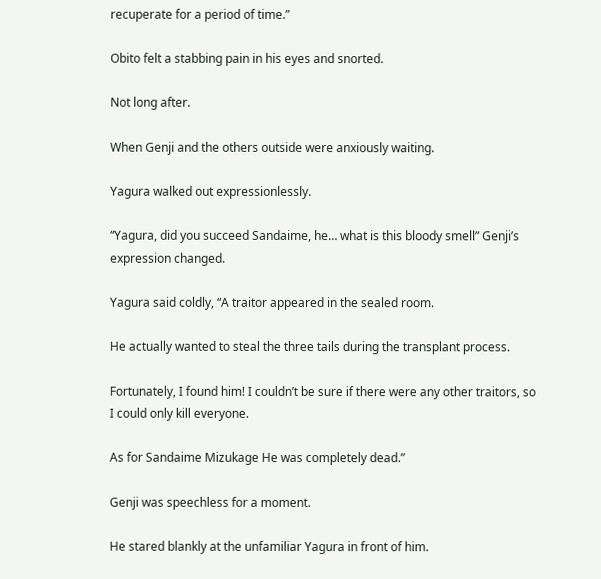recuperate for a period of time.”

Obito felt a stabbing pain in his eyes and snorted.

Not long after.

When Genji and the others outside were anxiously waiting.

Yagura walked out expressionlessly.

“Yagura, did you succeed Sandaime, he… what is this bloody smell” Genji’s expression changed.

Yagura said coldly, “A traitor appeared in the sealed room.

He actually wanted to steal the three tails during the transplant process.

Fortunately, I found him! I couldn’t be sure if there were any other traitors, so I could only kill everyone.

As for Sandaime Mizukage He was completely dead.”

Genji was speechless for a moment.

He stared blankly at the unfamiliar Yagura in front of him.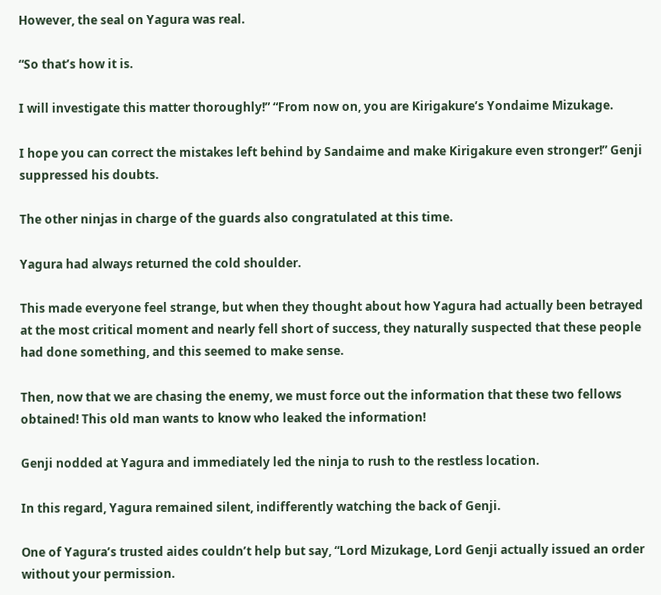However, the seal on Yagura was real.

“So that’s how it is.

I will investigate this matter thoroughly!” “From now on, you are Kirigakure’s Yondaime Mizukage.

I hope you can correct the mistakes left behind by Sandaime and make Kirigakure even stronger!” Genji suppressed his doubts.

The other ninjas in charge of the guards also congratulated at this time.

Yagura had always returned the cold shoulder.

This made everyone feel strange, but when they thought about how Yagura had actually been betrayed at the most critical moment and nearly fell short of success, they naturally suspected that these people had done something, and this seemed to make sense.

Then, now that we are chasing the enemy, we must force out the information that these two fellows obtained! This old man wants to know who leaked the information!

Genji nodded at Yagura and immediately led the ninja to rush to the restless location.

In this regard, Yagura remained silent, indifferently watching the back of Genji.

One of Yagura’s trusted aides couldn’t help but say, “Lord Mizukage, Lord Genji actually issued an order without your permission.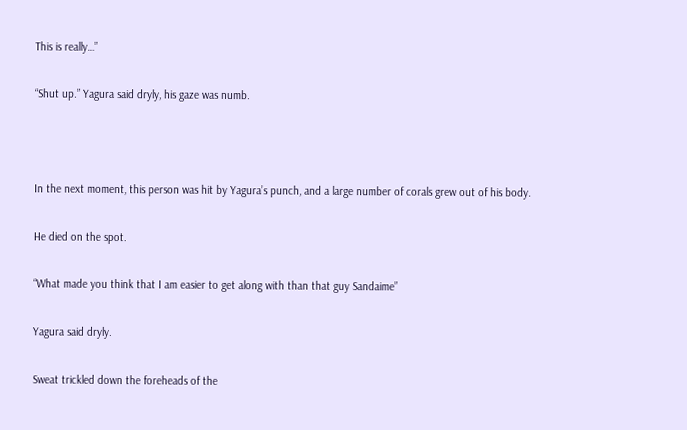This is really…”

“Shut up.” Yagura said dryly, his gaze was numb.



In the next moment, this person was hit by Yagura’s punch, and a large number of corals grew out of his body.

He died on the spot.

“What made you think that I am easier to get along with than that guy Sandaime”

Yagura said dryly.

Sweat trickled down the foreheads of the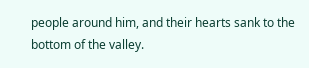people around him, and their hearts sank to the bottom of the valley.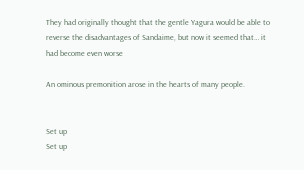They had originally thought that the gentle Yagura would be able to reverse the disadvantages of Sandaime, but now it seemed that… it had become even worse

An ominous premonition arose in the hearts of many people.


Set up
Set up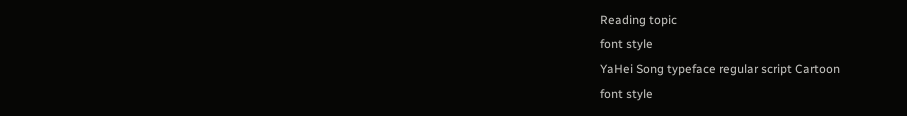Reading topic
font style
YaHei Song typeface regular script Cartoon
font style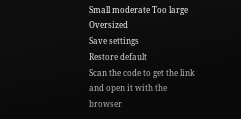Small moderate Too large Oversized
Save settings
Restore default
Scan the code to get the link and open it with the browser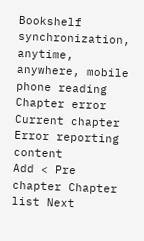Bookshelf synchronization, anytime, anywhere, mobile phone reading
Chapter error
Current chapter
Error reporting content
Add < Pre chapter Chapter list Next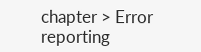chapter > Error reporting